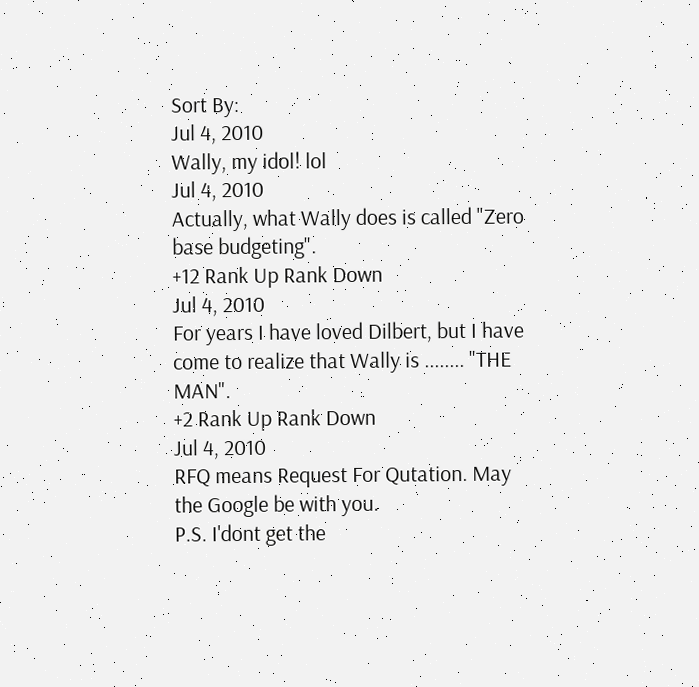Sort By:
Jul 4, 2010
Wally, my idol! lol
Jul 4, 2010
Actually, what Wally does is called "Zero base budgeting".
+12 Rank Up Rank Down
Jul 4, 2010
For years I have loved Dilbert, but I have come to realize that Wally is ........ "THE MAN".
+2 Rank Up Rank Down
Jul 4, 2010
RFQ means Request For Qutation. May the Google be with you.
P.S. I'dont get the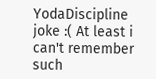YodaDiscipline joke :( At least i can't remember such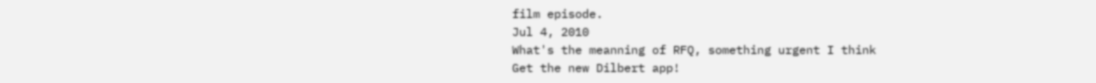film episode.
Jul 4, 2010
What's the meanning of RFQ, something urgent I think
Get the new Dilbert app!